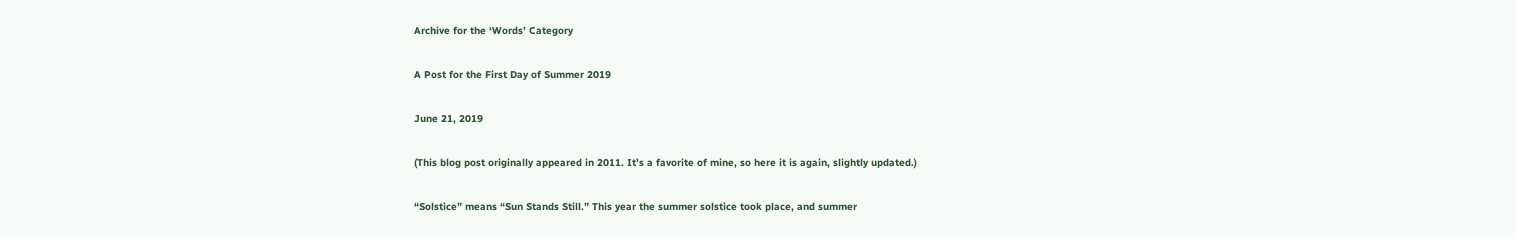Archive for the ‘Words’ Category

A Post for the First Day of Summer 2019

June 21, 2019

(This blog post originally appeared in 2011. It’s a favorite of mine, so here it is again, slightly updated.)

“Solstice” means “Sun Stands Still.” This year the summer solstice took place, and summer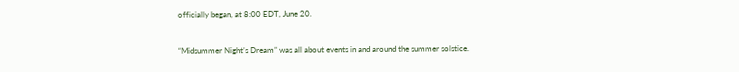officially began, at 8:00 EDT, June 20.

“Midsummer Night’s Dream” was all about events in and around the summer solstice.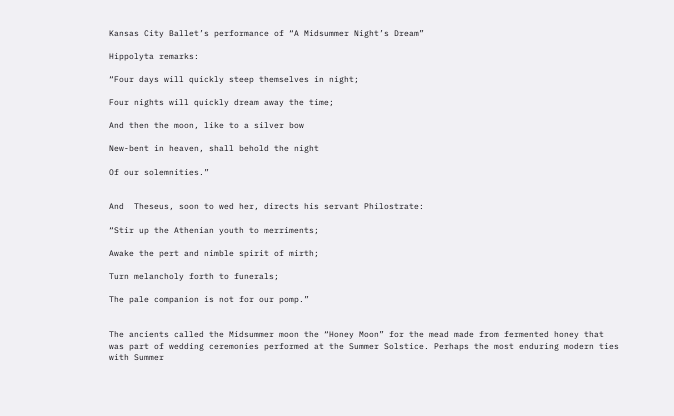Kansas City Ballet’s performance of “A Midsummer Night’s Dream”

Hippolyta remarks:

“Four days will quickly steep themselves in night;

Four nights will quickly dream away the time;

And then the moon, like to a silver bow

New-bent in heaven, shall behold the night

Of our solemnities.”


And  Theseus, soon to wed her, directs his servant Philostrate:

“Stir up the Athenian youth to merriments;

Awake the pert and nimble spirit of mirth;

Turn melancholy forth to funerals;

The pale companion is not for our pomp.”


The ancients called the Midsummer moon the “Honey Moon” for the mead made from fermented honey that was part of wedding ceremonies performed at the Summer Solstice. Perhaps the most enduring modern ties with Summer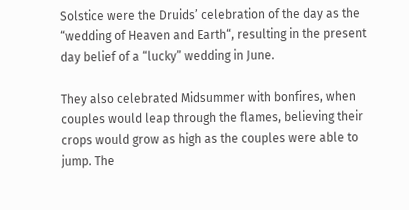Solstice were the Druids’ celebration of the day as the “wedding of Heaven and Earth“, resulting in the present day belief of a “lucky” wedding in June.

They also celebrated Midsummer with bonfires, when couples would leap through the flames, believing their crops would grow as high as the couples were able to jump. The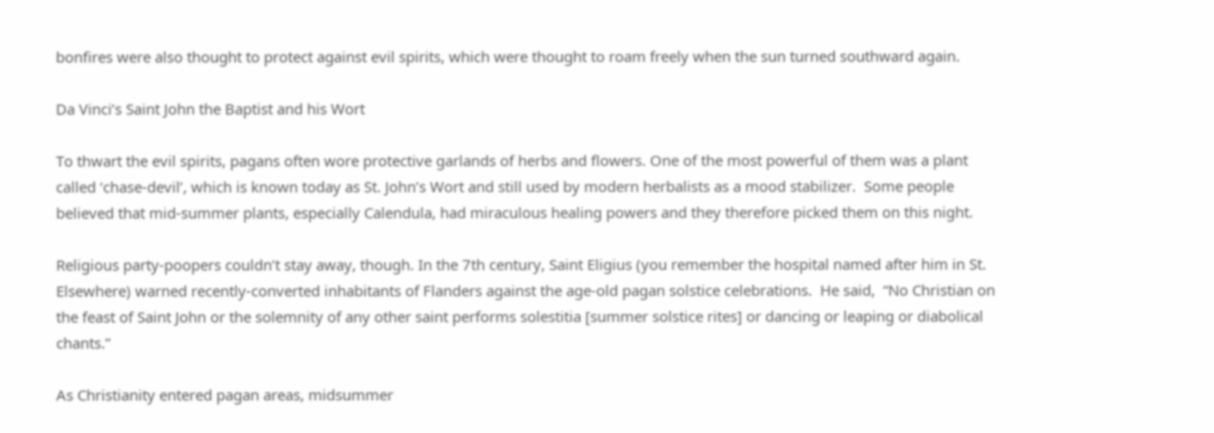bonfires were also thought to protect against evil spirits, which were thought to roam freely when the sun turned southward again.

Da Vinci’s Saint John the Baptist and his Wort

To thwart the evil spirits, pagans often wore protective garlands of herbs and flowers. One of the most powerful of them was a plant called ‘chase-devil’, which is known today as St. John’s Wort and still used by modern herbalists as a mood stabilizer.  Some people believed that mid-summer plants, especially Calendula, had miraculous healing powers and they therefore picked them on this night.

Religious party-poopers couldn’t stay away, though. In the 7th century, Saint Eligius (you remember the hospital named after him in St. Elsewhere) warned recently-converted inhabitants of Flanders against the age-old pagan solstice celebrations.  He said,  “No Christian on the feast of Saint John or the solemnity of any other saint performs solestitia [summer solstice rites] or dancing or leaping or diabolical chants.”

As Christianity entered pagan areas, midsummer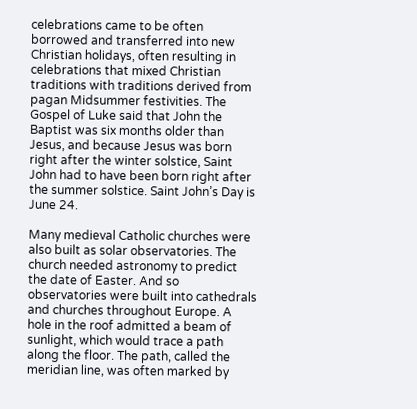celebrations came to be often borrowed and transferred into new Christian holidays, often resulting in celebrations that mixed Christian traditions with traditions derived from pagan Midsummer festivities. The Gospel of Luke said that John the Baptist was six months older than Jesus, and because Jesus was born right after the winter solstice, Saint John had to have been born right after the summer solstice. Saint John’s Day is June 24.

Many medieval Catholic churches were also built as solar observatories. The church needed astronomy to predict the date of Easter. And so observatories were built into cathedrals and churches throughout Europe. A hole in the roof admitted a beam of sunlight, which would trace a path along the floor. The path, called the meridian line, was often marked by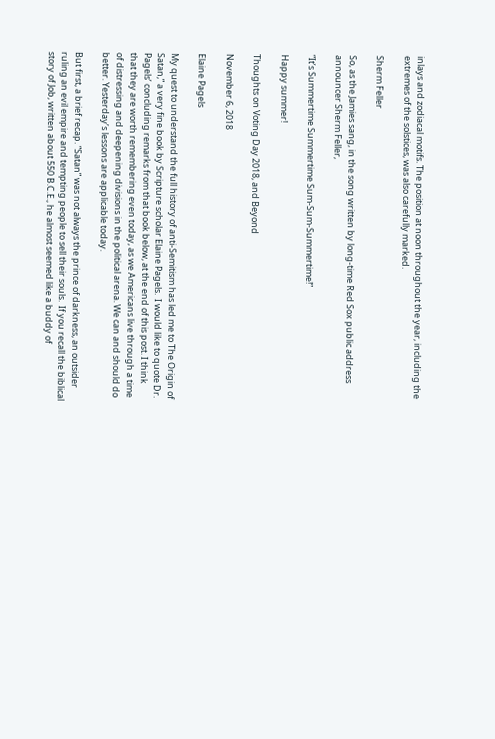inlays and zodiacal motifs. The position at noon throughout the year, including the extremes of the solstices, was also carefully marked.

Sherm Feller

So, as the Jamies sang, in the song written by long-time Red Sox public address announcer Sherm Feller,

“It’s Summertime Summertime Sum-Sum-Summertime!”

Happy summer!

Thoughts on Voting Day 2018, and Beyond

November 6, 2018

Elaine Pagels

My quest to understand the full history of anti-Semitism has led me to The Origin of Satan,” a very fine book by Scripture scholar Elaine Pagels.  I would like to quote Dr. Pagels’ concluding remarks from that book below, at the end of this post. I think that they are worth remembering even today, as we Americans live through a time of distressing and deepening divisions in the political arena. We can and should do better. Yesterday’s lessons are applicable today.

But first, a brief recap. “Satan” was not always the prince of darkness, an outsider ruling an evil empire and tempting people to sell their souls.  If you recall the biblical story of Job, written about 550 B.C.E., he almost seemed like a buddy of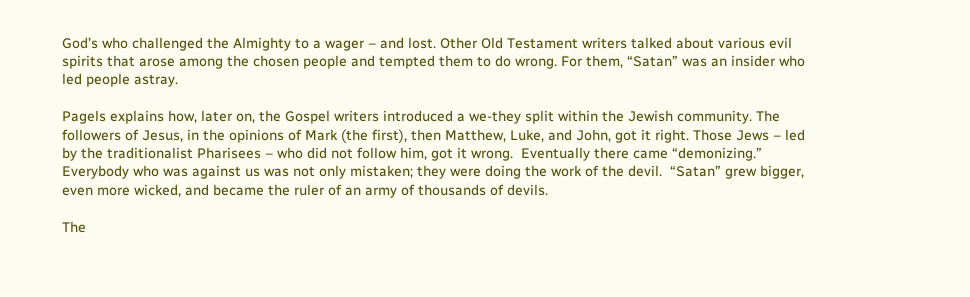God’s who challenged the Almighty to a wager – and lost. Other Old Testament writers talked about various evil spirits that arose among the chosen people and tempted them to do wrong. For them, “Satan” was an insider who led people astray.

Pagels explains how, later on, the Gospel writers introduced a we-they split within the Jewish community. The followers of Jesus, in the opinions of Mark (the first), then Matthew, Luke, and John, got it right. Those Jews – led by the traditionalist Pharisees – who did not follow him, got it wrong.  Eventually there came “demonizing.” Everybody who was against us was not only mistaken; they were doing the work of the devil.  “Satan” grew bigger, even more wicked, and became the ruler of an army of thousands of devils.

The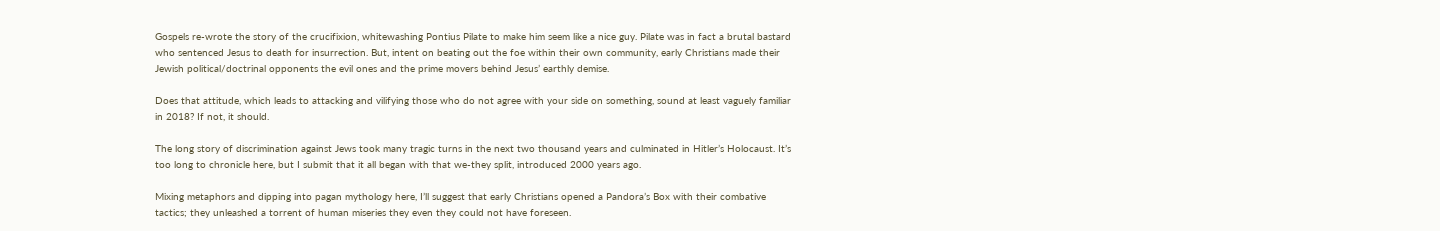Gospels re-wrote the story of the crucifixion, whitewashing Pontius Pilate to make him seem like a nice guy. Pilate was in fact a brutal bastard who sentenced Jesus to death for insurrection. But, intent on beating out the foe within their own community, early Christians made their Jewish political/doctrinal opponents the evil ones and the prime movers behind Jesus’ earthly demise.

Does that attitude, which leads to attacking and vilifying those who do not agree with your side on something, sound at least vaguely familiar in 2018? If not, it should.

The long story of discrimination against Jews took many tragic turns in the next two thousand years and culminated in Hitler’s Holocaust. It’s too long to chronicle here, but I submit that it all began with that we-they split, introduced 2000 years ago.

Mixing metaphors and dipping into pagan mythology here, I’ll suggest that early Christians opened a Pandora’s Box with their combative tactics; they unleashed a torrent of human miseries they even they could not have foreseen.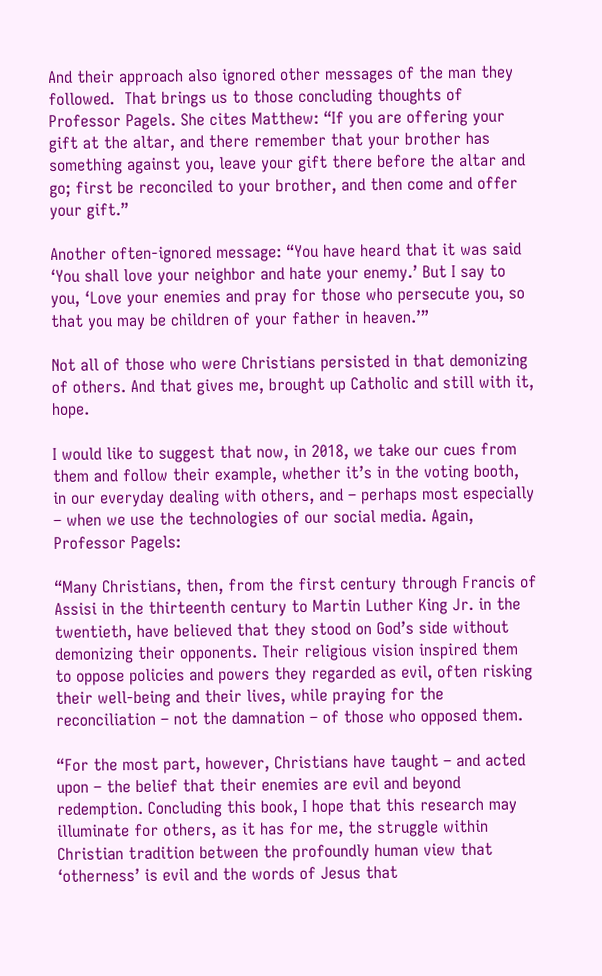And their approach also ignored other messages of the man they followed.  That brings us to those concluding thoughts of Professor Pagels. She cites Matthew: “If you are offering your gift at the altar, and there remember that your brother has something against you, leave your gift there before the altar and go; first be reconciled to your brother, and then come and offer your gift.”

Another often-ignored message: “You have heard that it was said ‘You shall love your neighbor and hate your enemy.’ But I say to you, ‘Love your enemies and pray for those who persecute you, so that you may be children of your father in heaven.’”

Not all of those who were Christians persisted in that demonizing of others. And that gives me, brought up Catholic and still with it, hope.

I would like to suggest that now, in 2018, we take our cues from them and follow their example, whether it’s in the voting booth, in our everyday dealing with others, and – perhaps most especially – when we use the technologies of our social media. Again, Professor Pagels:

“Many Christians, then, from the first century through Francis of Assisi in the thirteenth century to Martin Luther King Jr. in the twentieth, have believed that they stood on God’s side without demonizing their opponents. Their religious vision inspired them to oppose policies and powers they regarded as evil, often risking their well-being and their lives, while praying for the reconciliation – not the damnation – of those who opposed them.

“For the most part, however, Christians have taught – and acted upon – the belief that their enemies are evil and beyond redemption. Concluding this book, I hope that this research may illuminate for others, as it has for me, the struggle within Christian tradition between the profoundly human view that ‘otherness’ is evil and the words of Jesus that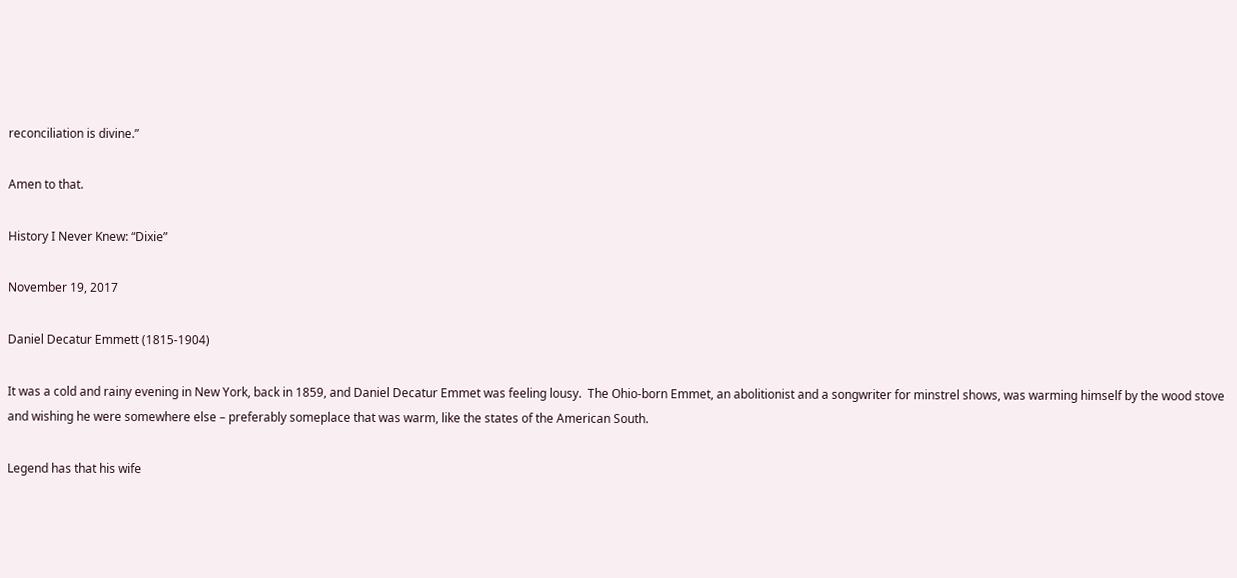reconciliation is divine.”

Amen to that.

History I Never Knew: “Dixie”

November 19, 2017

Daniel Decatur Emmett (1815-1904)

It was a cold and rainy evening in New York, back in 1859, and Daniel Decatur Emmet was feeling lousy.  The Ohio-born Emmet, an abolitionist and a songwriter for minstrel shows, was warming himself by the wood stove and wishing he were somewhere else – preferably someplace that was warm, like the states of the American South.

Legend has that his wife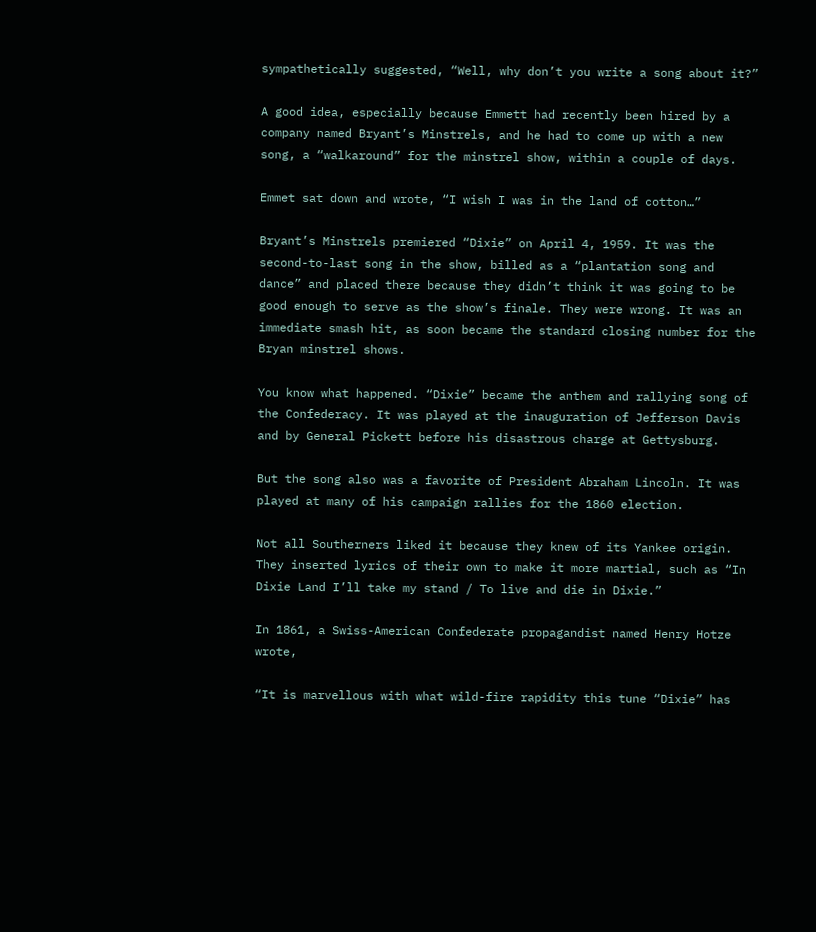sympathetically suggested, “Well, why don’t you write a song about it?”

A good idea, especially because Emmett had recently been hired by a company named Bryant’s Minstrels, and he had to come up with a new song, a “walkaround” for the minstrel show, within a couple of days.

Emmet sat down and wrote, “I wish I was in the land of cotton…”

Bryant’s Minstrels premiered “Dixie” on April 4, 1959. It was the second-to-last song in the show, billed as a “plantation song and dance” and placed there because they didn’t think it was going to be good enough to serve as the show’s finale. They were wrong. It was an immediate smash hit, as soon became the standard closing number for the Bryan minstrel shows.

You know what happened. “Dixie” became the anthem and rallying song of the Confederacy. It was played at the inauguration of Jefferson Davis and by General Pickett before his disastrous charge at Gettysburg.

But the song also was a favorite of President Abraham Lincoln. It was played at many of his campaign rallies for the 1860 election.

Not all Southerners liked it because they knew of its Yankee origin. They inserted lyrics of their own to make it more martial, such as “In Dixie Land I’ll take my stand / To live and die in Dixie.”

In 1861, a Swiss-American Confederate propagandist named Henry Hotze wrote,

“It is marvellous with what wild-fire rapidity this tune “Dixie” has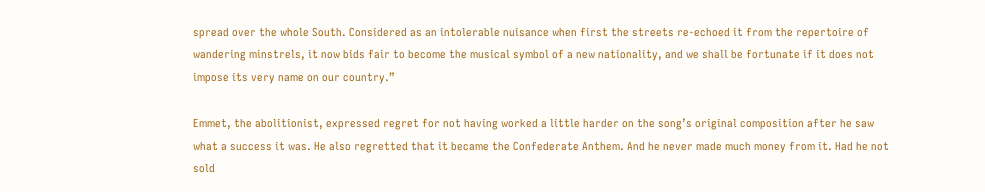spread over the whole South. Considered as an intolerable nuisance when first the streets re-echoed it from the repertoire of wandering minstrels, it now bids fair to become the musical symbol of a new nationality, and we shall be fortunate if it does not impose its very name on our country.”

Emmet, the abolitionist, expressed regret for not having worked a little harder on the song’s original composition after he saw what a success it was. He also regretted that it became the Confederate Anthem. And he never made much money from it. Had he not sold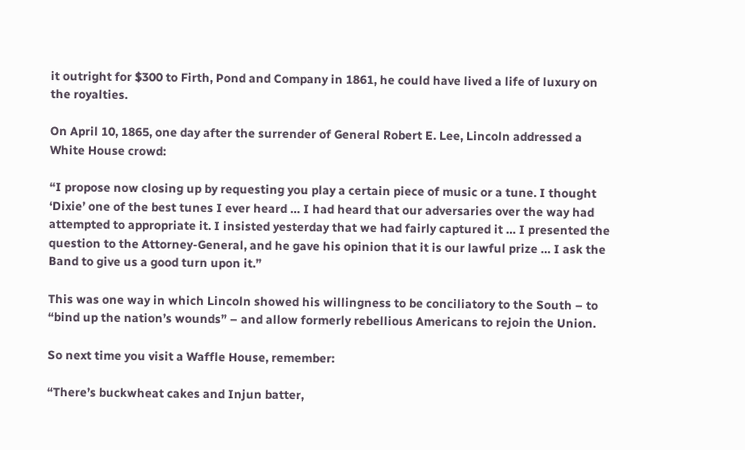it outright for $300 to Firth, Pond and Company in 1861, he could have lived a life of luxury on the royalties.

On April 10, 1865, one day after the surrender of General Robert E. Lee, Lincoln addressed a White House crowd:

“I propose now closing up by requesting you play a certain piece of music or a tune. I thought ‘Dixie’ one of the best tunes I ever heard … I had heard that our adversaries over the way had attempted to appropriate it. I insisted yesterday that we had fairly captured it … I presented the question to the Attorney-General, and he gave his opinion that it is our lawful prize … I ask the Band to give us a good turn upon it.”

This was one way in which Lincoln showed his willingness to be conciliatory to the South – to “bind up the nation’s wounds” – and allow formerly rebellious Americans to rejoin the Union.

So next time you visit a Waffle House, remember:

“There’s buckwheat cakes and Injun batter,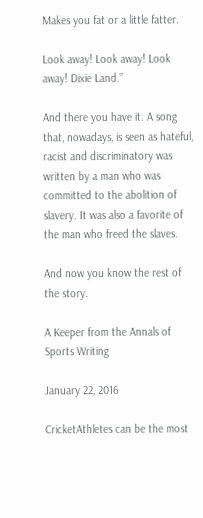Makes you fat or a little fatter.

Look away! Look away! Look away! Dixie Land.”

And there you have it. A song that, nowadays, is seen as hateful, racist and discriminatory was written by a man who was committed to the abolition of slavery. It was also a favorite of the man who freed the slaves.

And now you know the rest of the story.

A Keeper from the Annals of Sports Writing

January 22, 2016

CricketAthletes can be the most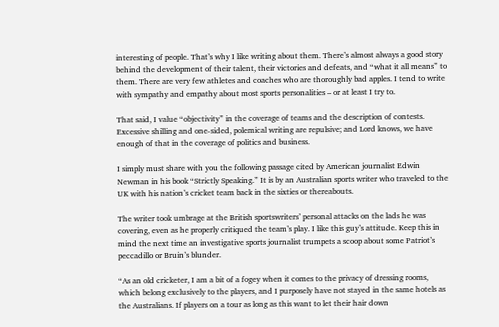interesting of people. That’s why I like writing about them. There’s almost always a good story behind the development of their talent, their victories and defeats, and “what it all means” to them. There are very few athletes and coaches who are thoroughly bad apples. I tend to write with sympathy and empathy about most sports personalities – or at least I try to.

That said, I value “objectivity” in the coverage of teams and the description of contests. Excessive shilling and one-sided, polemical writing are repulsive; and Lord knows, we have enough of that in the coverage of politics and business.

I simply must share with you the following passage cited by American journalist Edwin Newman in his book “Strictly Speaking.” It is by an Australian sports writer who traveled to the UK with his nation’s cricket team back in the sixties or thereabouts.

The writer took umbrage at the British sportswriters’ personal attacks on the lads he was covering, even as he properly critiqued the team’s play. I like this guy’s attitude. Keep this in mind the next time an investigative sports journalist trumpets a scoop about some Patriot’s peccadillo or Bruin’s blunder.

“As an old cricketer, I am a bit of a fogey when it comes to the privacy of dressing rooms, which belong exclusively to the players, and I purposely have not stayed in the same hotels as the Australians. If players on a tour as long as this want to let their hair down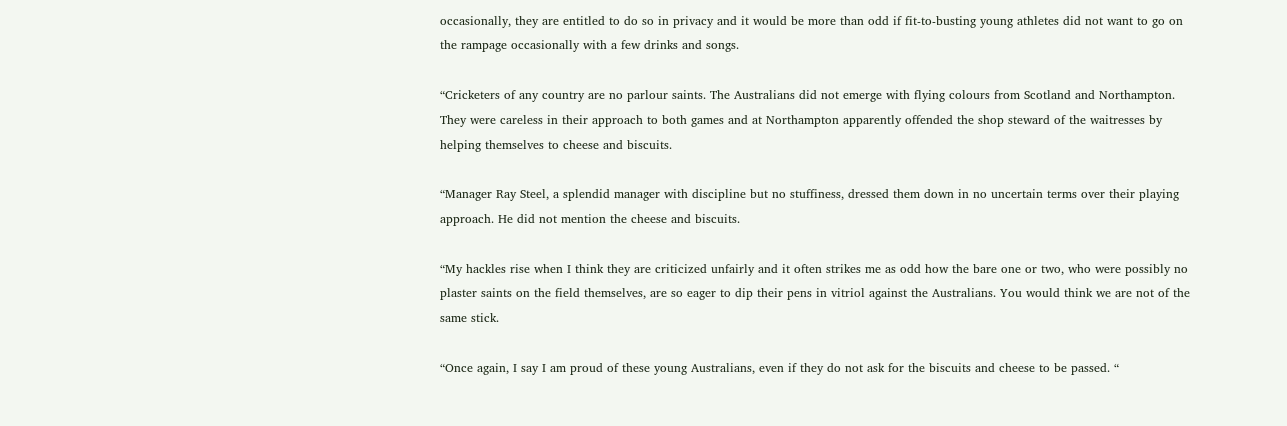occasionally, they are entitled to do so in privacy and it would be more than odd if fit-to-busting young athletes did not want to go on the rampage occasionally with a few drinks and songs.

“Cricketers of any country are no parlour saints. The Australians did not emerge with flying colours from Scotland and Northampton. They were careless in their approach to both games and at Northampton apparently offended the shop steward of the waitresses by helping themselves to cheese and biscuits.

“Manager Ray Steel, a splendid manager with discipline but no stuffiness, dressed them down in no uncertain terms over their playing approach. He did not mention the cheese and biscuits.

“My hackles rise when I think they are criticized unfairly and it often strikes me as odd how the bare one or two, who were possibly no plaster saints on the field themselves, are so eager to dip their pens in vitriol against the Australians. You would think we are not of the same stick.

“Once again, I say I am proud of these young Australians, even if they do not ask for the biscuits and cheese to be passed. “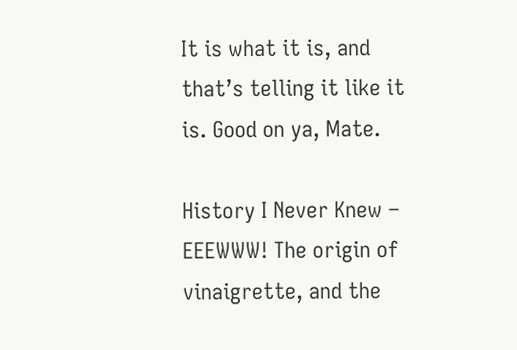It is what it is, and that’s telling it like it is. Good on ya, Mate.

History I Never Knew – EEEWWW! The origin of vinaigrette, and the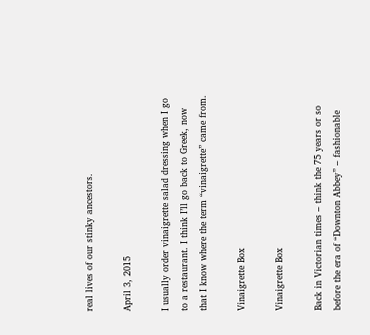real lives of our stinky ancestors.

April 3, 2015

I usually order vinaigrette salad dressing when I go to a restaurant. I think I’ll go back to Greek, now that I know where the term “vinaigrette” came from.

Vinaigrette Box

Vinaigrette Box

Back in Victorian times – think the 75 years or so before the era of “Downton Abbey” – fashionable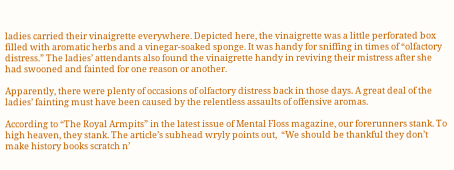ladies carried their vinaigrette everywhere. Depicted here, the vinaigrette was a little perforated box filled with aromatic herbs and a vinegar-soaked sponge. It was handy for sniffing in times of “olfactory distress.” The ladies’ attendants also found the vinaigrette handy in reviving their mistress after she had swooned and fainted for one reason or another.

Apparently, there were plenty of occasions of olfactory distress back in those days. A great deal of the ladies’ fainting must have been caused by the relentless assaults of offensive aromas.

According to “The Royal Armpits” in the latest issue of Mental Floss magazine, our forerunners stank. To high heaven, they stank. The article’s subhead wryly points out,  “We should be thankful they don’t make history books scratch n’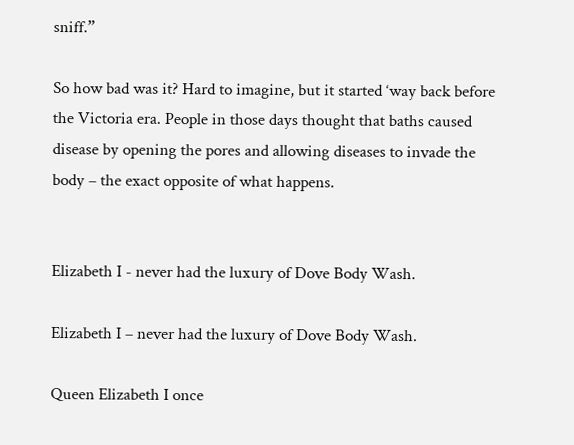sniff.”

So how bad was it? Hard to imagine, but it started ‘way back before the Victoria era. People in those days thought that baths caused disease by opening the pores and allowing diseases to invade the body – the exact opposite of what happens.


Elizabeth I - never had the luxury of Dove Body Wash.

Elizabeth I – never had the luxury of Dove Body Wash.

Queen Elizabeth I once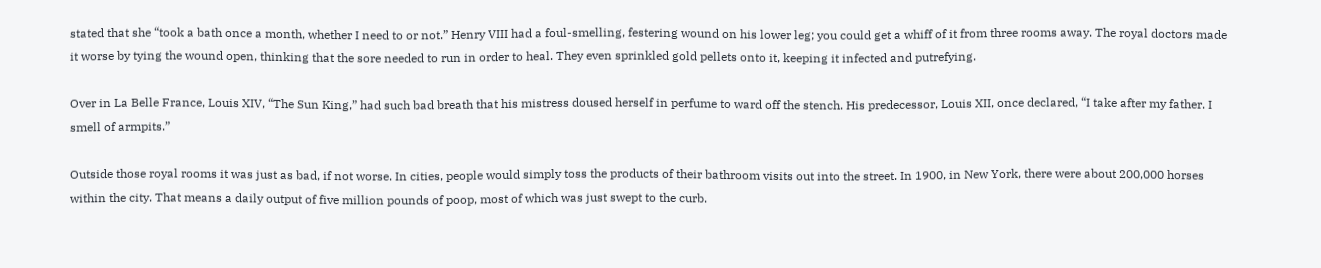stated that she “took a bath once a month, whether I need to or not.” Henry VIII had a foul-smelling, festering wound on his lower leg; you could get a whiff of it from three rooms away. The royal doctors made it worse by tying the wound open, thinking that the sore needed to run in order to heal. They even sprinkled gold pellets onto it, keeping it infected and putrefying.

Over in La Belle France, Louis XIV, “The Sun King,” had such bad breath that his mistress doused herself in perfume to ward off the stench. His predecessor, Louis XII, once declared, “I take after my father. I smell of armpits.”

Outside those royal rooms it was just as bad, if not worse. In cities, people would simply toss the products of their bathroom visits out into the street. In 1900, in New York, there were about 200,000 horses within the city. That means a daily output of five million pounds of poop, most of which was just swept to the curb.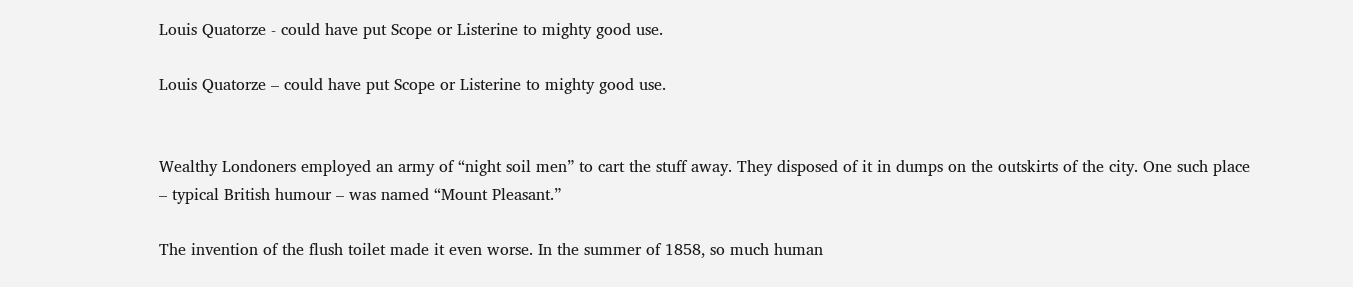Louis Quatorze - could have put Scope or Listerine to mighty good use.

Louis Quatorze – could have put Scope or Listerine to mighty good use.


Wealthy Londoners employed an army of “night soil men” to cart the stuff away. They disposed of it in dumps on the outskirts of the city. One such place – typical British humour – was named “Mount Pleasant.”

The invention of the flush toilet made it even worse. In the summer of 1858, so much human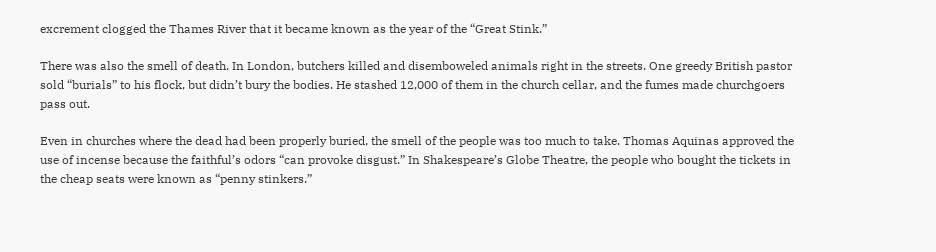excrement clogged the Thames River that it became known as the year of the “Great Stink.”

There was also the smell of death. In London, butchers killed and disemboweled animals right in the streets. One greedy British pastor sold “burials” to his flock, but didn’t bury the bodies. He stashed 12,000 of them in the church cellar, and the fumes made churchgoers pass out.

Even in churches where the dead had been properly buried, the smell of the people was too much to take. Thomas Aquinas approved the use of incense because the faithful’s odors “can provoke disgust.” In Shakespeare’s Globe Theatre, the people who bought the tickets in the cheap seats were known as “penny stinkers.”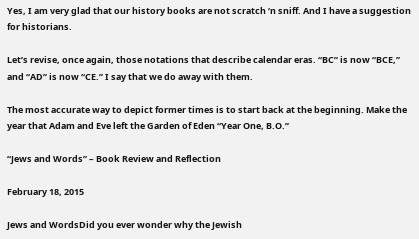Yes, I am very glad that our history books are not scratch ‘n sniff. And I have a suggestion for historians.

Let’s revise, once again, those notations that describe calendar eras. “BC” is now “BCE,” and “AD” is now “CE.” I say that we do away with them.

The most accurate way to depict former times is to start back at the beginning. Make the year that Adam and Eve left the Garden of Eden “Year One, B.O.”

“Jews and Words” – Book Review and Reflection

February 18, 2015

Jews and WordsDid you ever wonder why the Jewish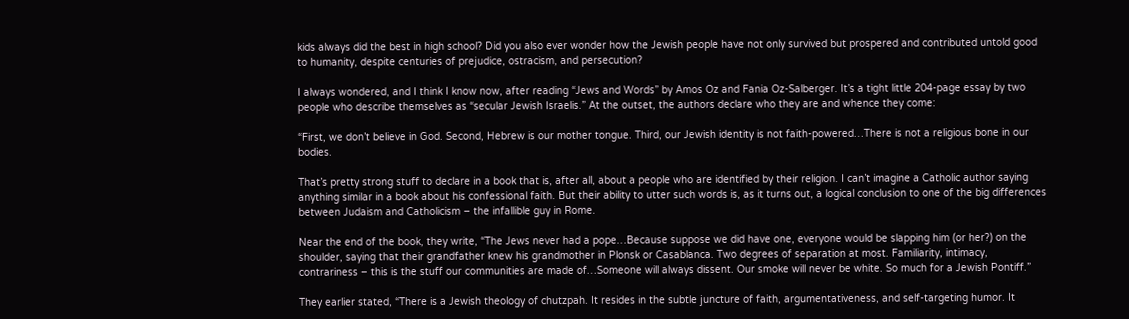kids always did the best in high school? Did you also ever wonder how the Jewish people have not only survived but prospered and contributed untold good to humanity, despite centuries of prejudice, ostracism, and persecution?

I always wondered, and I think I know now, after reading “Jews and Words” by Amos Oz and Fania Oz-Salberger. It’s a tight little 204-page essay by two people who describe themselves as “secular Jewish Israelis.” At the outset, the authors declare who they are and whence they come:

“First, we don’t believe in God. Second, Hebrew is our mother tongue. Third, our Jewish identity is not faith-powered…There is not a religious bone in our bodies.

That’s pretty strong stuff to declare in a book that is, after all, about a people who are identified by their religion. I can’t imagine a Catholic author saying anything similar in a book about his confessional faith. But their ability to utter such words is, as it turns out, a logical conclusion to one of the big differences between Judaism and Catholicism – the infallible guy in Rome.

Near the end of the book, they write, “The Jews never had a pope…Because suppose we did have one, everyone would be slapping him (or her?) on the shoulder, saying that their grandfather knew his grandmother in Plonsk or Casablanca. Two degrees of separation at most. Familiarity, intimacy, contrariness – this is the stuff our communities are made of…Someone will always dissent. Our smoke will never be white. So much for a Jewish Pontiff.”

They earlier stated, “There is a Jewish theology of chutzpah. It resides in the subtle juncture of faith, argumentativeness, and self-targeting humor. It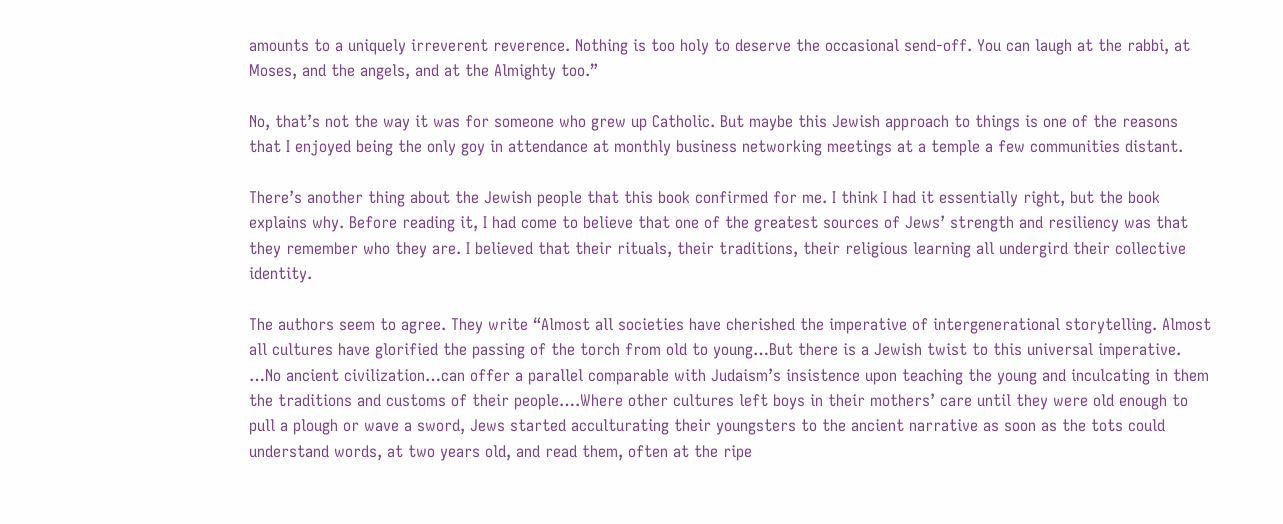amounts to a uniquely irreverent reverence. Nothing is too holy to deserve the occasional send-off. You can laugh at the rabbi, at Moses, and the angels, and at the Almighty too.”

No, that’s not the way it was for someone who grew up Catholic. But maybe this Jewish approach to things is one of the reasons that I enjoyed being the only goy in attendance at monthly business networking meetings at a temple a few communities distant.

There’s another thing about the Jewish people that this book confirmed for me. I think I had it essentially right, but the book explains why. Before reading it, I had come to believe that one of the greatest sources of Jews’ strength and resiliency was that they remember who they are. I believed that their rituals, their traditions, their religious learning all undergird their collective identity.

The authors seem to agree. They write “Almost all societies have cherished the imperative of intergenerational storytelling. Almost all cultures have glorified the passing of the torch from old to young…But there is a Jewish twist to this universal imperative. …No ancient civilization…can offer a parallel comparable with Judaism’s insistence upon teaching the young and inculcating in them the traditions and customs of their people….Where other cultures left boys in their mothers’ care until they were old enough to pull a plough or wave a sword, Jews started acculturating their youngsters to the ancient narrative as soon as the tots could understand words, at two years old, and read them, often at the ripe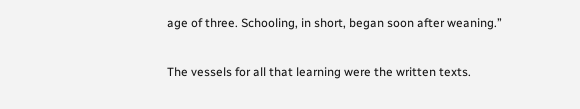age of three. Schooling, in short, began soon after weaning.”

The vessels for all that learning were the written texts.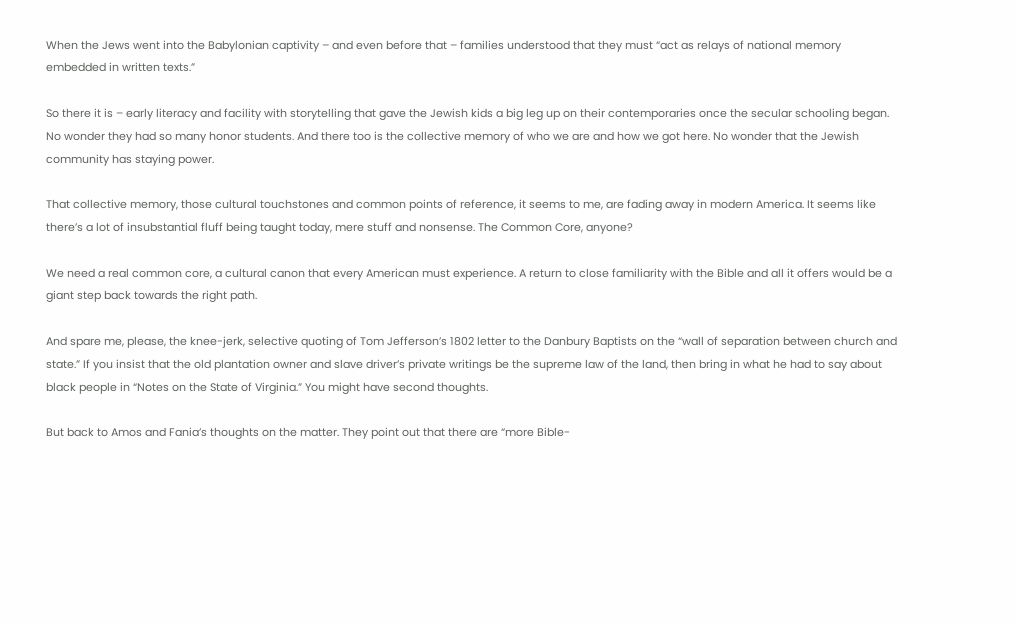When the Jews went into the Babylonian captivity – and even before that – families understood that they must “act as relays of national memory embedded in written texts.”

So there it is – early literacy and facility with storytelling that gave the Jewish kids a big leg up on their contemporaries once the secular schooling began. No wonder they had so many honor students. And there too is the collective memory of who we are and how we got here. No wonder that the Jewish community has staying power.

That collective memory, those cultural touchstones and common points of reference, it seems to me, are fading away in modern America. It seems like there’s a lot of insubstantial fluff being taught today, mere stuff and nonsense. The Common Core, anyone?

We need a real common core, a cultural canon that every American must experience. A return to close familiarity with the Bible and all it offers would be a giant step back towards the right path.

And spare me, please, the knee-jerk, selective quoting of Tom Jefferson’s 1802 letter to the Danbury Baptists on the “wall of separation between church and state.” If you insist that the old plantation owner and slave driver’s private writings be the supreme law of the land, then bring in what he had to say about black people in “Notes on the State of Virginia.” You might have second thoughts.

But back to Amos and Fania’s thoughts on the matter. They point out that there are “more Bible-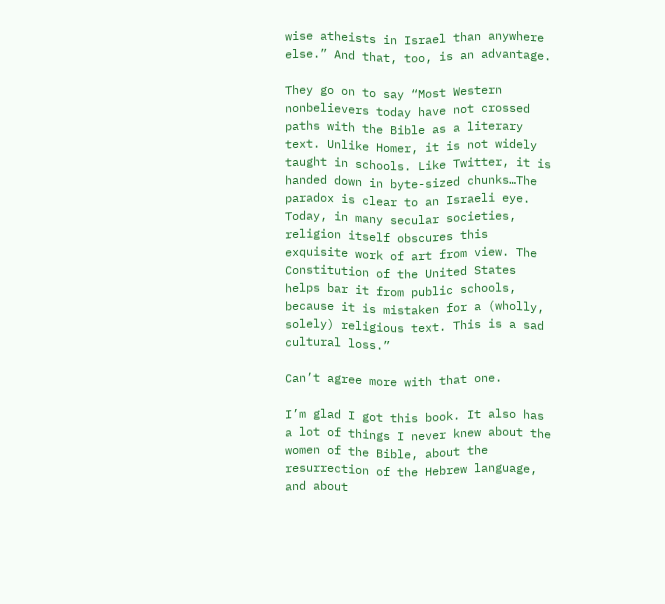wise atheists in Israel than anywhere else.” And that, too, is an advantage.

They go on to say “Most Western nonbelievers today have not crossed paths with the Bible as a literary text. Unlike Homer, it is not widely taught in schools. Like Twitter, it is handed down in byte-sized chunks…The paradox is clear to an Israeli eye. Today, in many secular societies, religion itself obscures this exquisite work of art from view. The Constitution of the United States helps bar it from public schools, because it is mistaken for a (wholly, solely) religious text. This is a sad cultural loss.”

Can’t agree more with that one.

I’m glad I got this book. It also has a lot of things I never knew about the women of the Bible, about the resurrection of the Hebrew language, and about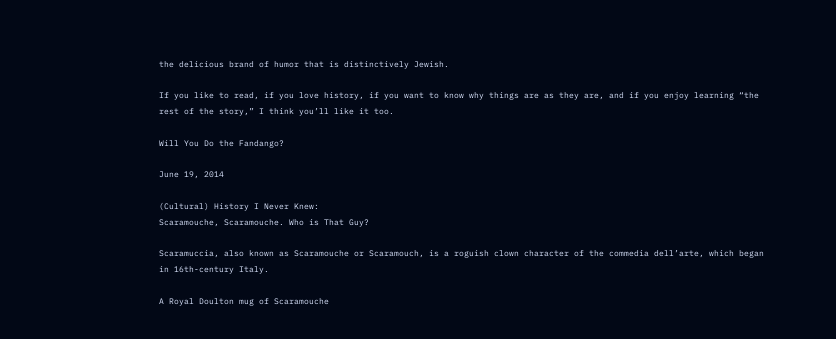the delicious brand of humor that is distinctively Jewish.

If you like to read, if you love history, if you want to know why things are as they are, and if you enjoy learning “the rest of the story,” I think you’ll like it too.

Will You Do the Fandango?

June 19, 2014

(Cultural) History I Never Knew:
Scaramouche, Scaramouche. Who is That Guy?

Scaramuccia, also known as Scaramouche or Scaramouch, is a roguish clown character of the commedia dell’arte, which began in 16th-century Italy.

A Royal Doulton mug of Scaramouche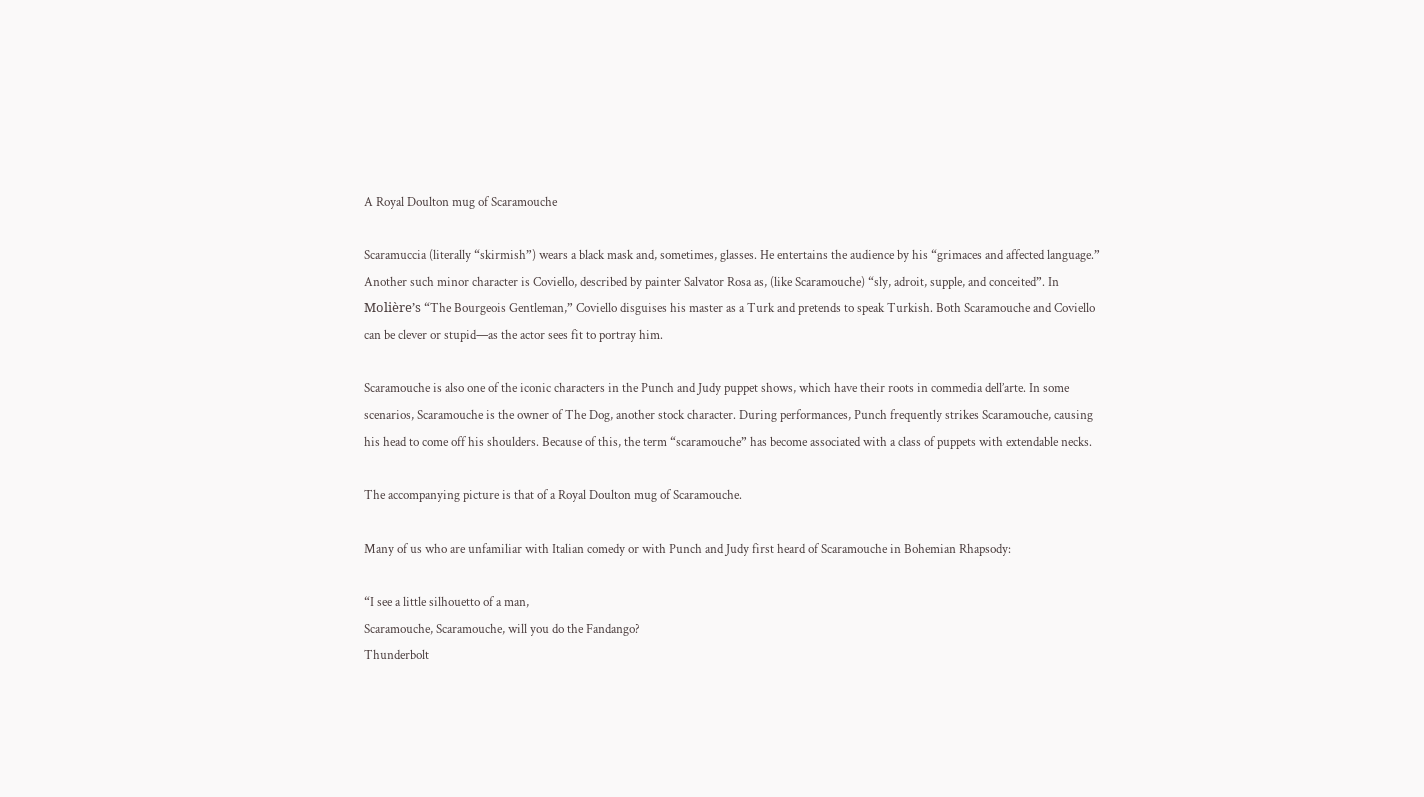A Royal Doulton mug of Scaramouche

Scaramuccia (literally “skirmish”) wears a black mask and, sometimes, glasses. He entertains the audience by his “grimaces and affected language.” Another such minor character is Coviello, described by painter Salvator Rosa as, (like Scaramouche) “sly, adroit, supple, and conceited”. In Molière’s “The Bourgeois Gentleman,” Coviello disguises his master as a Turk and pretends to speak Turkish. Both Scaramouche and Coviello can be clever or stupid—as the actor sees fit to portray him.

Scaramouche is also one of the iconic characters in the Punch and Judy puppet shows, which have their roots in commedia dell’arte. In some scenarios, Scaramouche is the owner of The Dog, another stock character. During performances, Punch frequently strikes Scaramouche, causing his head to come off his shoulders. Because of this, the term “scaramouche” has become associated with a class of puppets with extendable necks.

The accompanying picture is that of a Royal Doulton mug of Scaramouche.

Many of us who are unfamiliar with Italian comedy or with Punch and Judy first heard of Scaramouche in Bohemian Rhapsody:

“I see a little silhouetto of a man,
Scaramouche, Scaramouche, will you do the Fandango?
Thunderbolt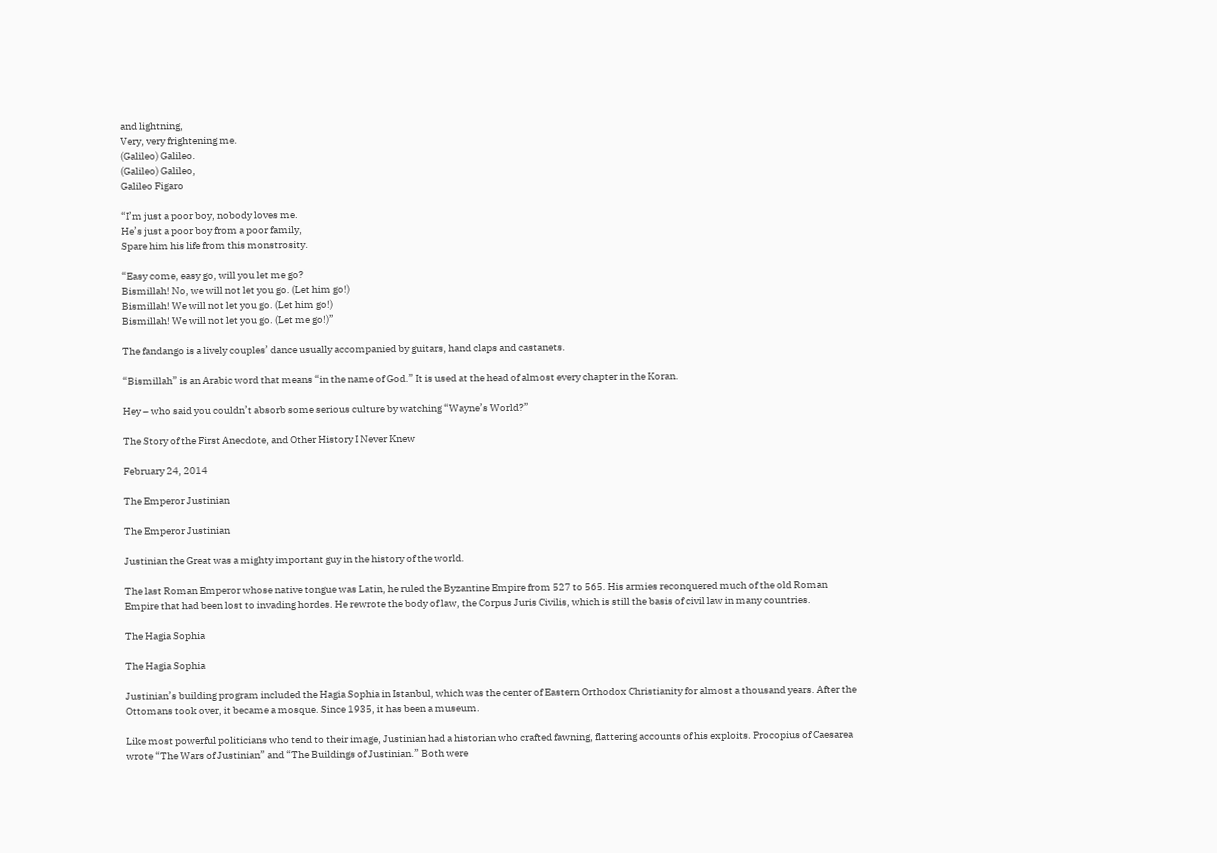and lightning,
Very, very frightening me.
(Galileo) Galileo.
(Galileo) Galileo,
Galileo Figaro

“I’m just a poor boy, nobody loves me.
He’s just a poor boy from a poor family,
Spare him his life from this monstrosity.

“Easy come, easy go, will you let me go?
Bismillah! No, we will not let you go. (Let him go!)
Bismillah! We will not let you go. (Let him go!)
Bismillah! We will not let you go. (Let me go!)”

The fandango is a lively couples’ dance usually accompanied by guitars, hand claps and castanets.

“Bismillah” is an Arabic word that means “in the name of God.” It is used at the head of almost every chapter in the Koran.

Hey – who said you couldn’t absorb some serious culture by watching “Wayne’s World?”

The Story of the First Anecdote, and Other History I Never Knew

February 24, 2014

The Emperor Justinian

The Emperor Justinian

Justinian the Great was a mighty important guy in the history of the world.

The last Roman Emperor whose native tongue was Latin, he ruled the Byzantine Empire from 527 to 565. His armies reconquered much of the old Roman Empire that had been lost to invading hordes. He rewrote the body of law, the Corpus Juris Civilis, which is still the basis of civil law in many countries.

The Hagia Sophia

The Hagia Sophia

Justinian’s building program included the Hagia Sophia in Istanbul, which was the center of Eastern Orthodox Christianity for almost a thousand years. After the Ottomans took over, it became a mosque. Since 1935, it has been a museum.

Like most powerful politicians who tend to their image, Justinian had a historian who crafted fawning, flattering accounts of his exploits. Procopius of Caesarea wrote “The Wars of Justinian” and “The Buildings of Justinian.” Both were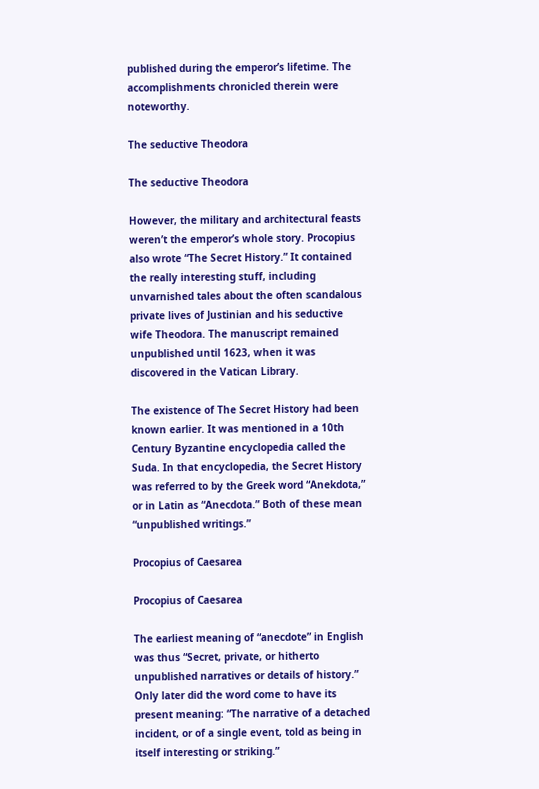published during the emperor’s lifetime. The accomplishments chronicled therein were noteworthy.

The seductive Theodora

The seductive Theodora

However, the military and architectural feasts weren’t the emperor’s whole story. Procopius also wrote “The Secret History.” It contained the really interesting stuff, including unvarnished tales about the often scandalous private lives of Justinian and his seductive wife Theodora. The manuscript remained unpublished until 1623, when it was discovered in the Vatican Library.

The existence of The Secret History had been known earlier. It was mentioned in a 10th Century Byzantine encyclopedia called the Suda. In that encyclopedia, the Secret History was referred to by the Greek word “Anekdota,” or in Latin as “Anecdota.” Both of these mean “unpublished writings.”

Procopius of Caesarea

Procopius of Caesarea

The earliest meaning of “anecdote” in English was thus “Secret, private, or hitherto unpublished narratives or details of history.” Only later did the word come to have its present meaning: “The narrative of a detached incident, or of a single event, told as being in itself interesting or striking.”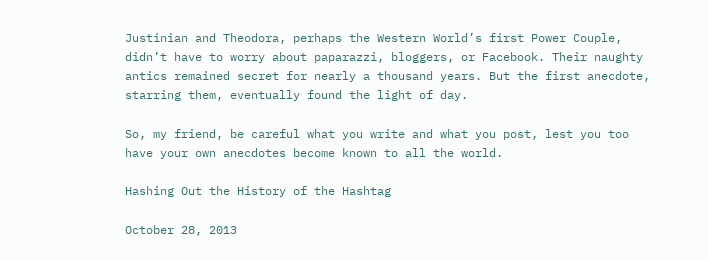Justinian and Theodora, perhaps the Western World’s first Power Couple, didn’t have to worry about paparazzi, bloggers, or Facebook. Their naughty antics remained secret for nearly a thousand years. But the first anecdote, starring them, eventually found the light of day.

So, my friend, be careful what you write and what you post, lest you too have your own anecdotes become known to all the world.

Hashing Out the History of the Hashtag

October 28, 2013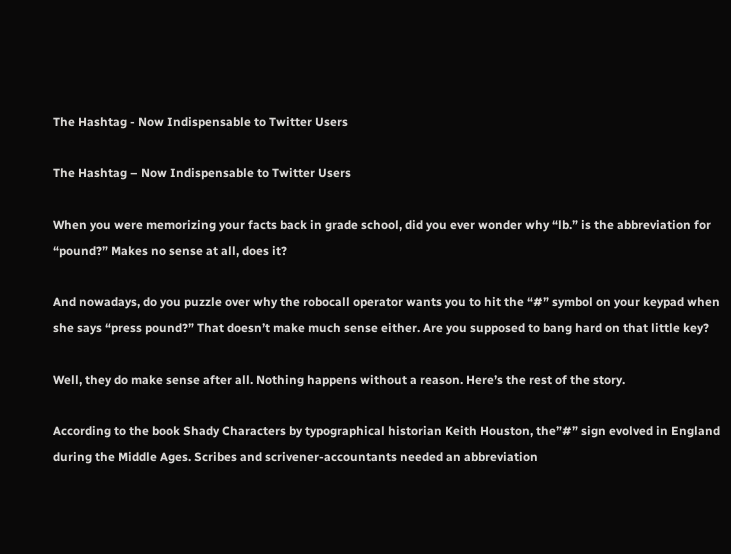The Hashtag - Now Indispensable to Twitter Users

The Hashtag – Now Indispensable to Twitter Users

When you were memorizing your facts back in grade school, did you ever wonder why “lb.” is the abbreviation for “pound?” Makes no sense at all, does it?

And nowadays, do you puzzle over why the robocall operator wants you to hit the “#” symbol on your keypad when she says “press pound?” That doesn’t make much sense either. Are you supposed to bang hard on that little key?

Well, they do make sense after all. Nothing happens without a reason. Here’s the rest of the story.

According to the book Shady Characters by typographical historian Keith Houston, the”#” sign evolved in England during the Middle Ages. Scribes and scrivener-accountants needed an abbreviation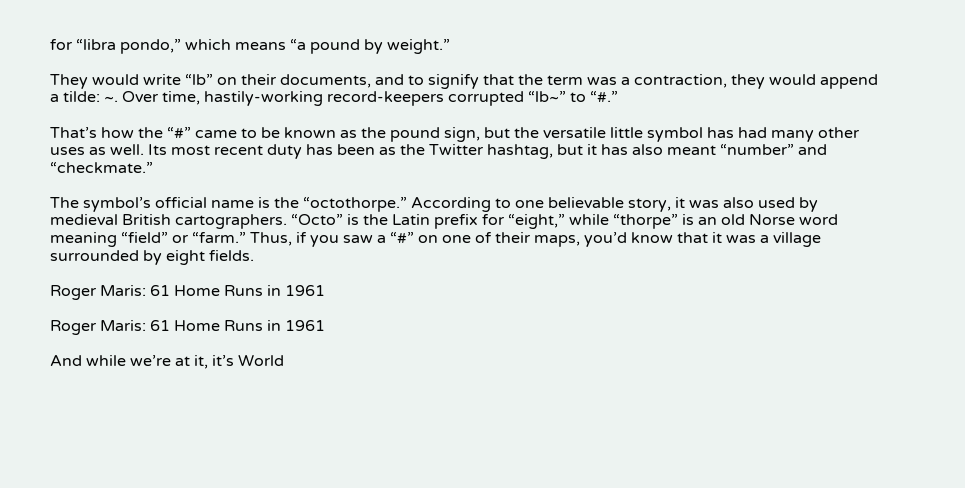for “libra pondo,” which means “a pound by weight.”

They would write “lb” on their documents, and to signify that the term was a contraction, they would append a tilde: ~. Over time, hastily-working record-keepers corrupted “lb~” to “#.”

That’s how the “#” came to be known as the pound sign, but the versatile little symbol has had many other uses as well. Its most recent duty has been as the Twitter hashtag, but it has also meant “number” and “checkmate.”

The symbol’s official name is the “octothorpe.” According to one believable story, it was also used by medieval British cartographers. “Octo” is the Latin prefix for “eight,” while “thorpe” is an old Norse word meaning “field” or “farm.” Thus, if you saw a “#” on one of their maps, you’d know that it was a village surrounded by eight fields.

Roger Maris: 61 Home Runs in 1961

Roger Maris: 61 Home Runs in 1961

And while we’re at it, it’s World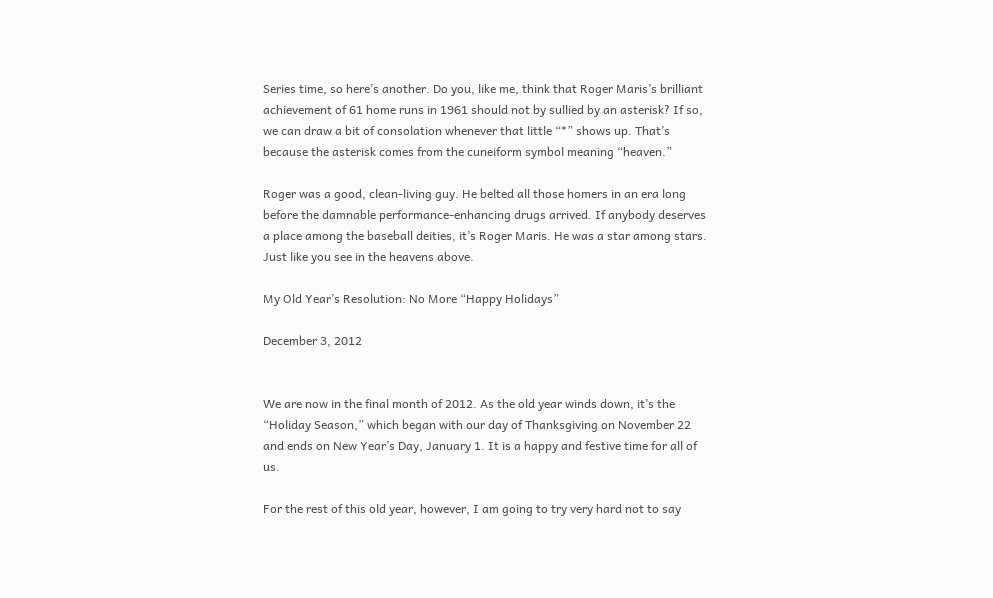Series time, so here’s another. Do you, like me, think that Roger Maris’s brilliant achievement of 61 home runs in 1961 should not by sullied by an asterisk? If so, we can draw a bit of consolation whenever that little “*” shows up. That’s because the asterisk comes from the cuneiform symbol meaning “heaven.”

Roger was a good, clean-living guy. He belted all those homers in an era long before the damnable performance-enhancing drugs arrived. If anybody deserves a place among the baseball deities, it’s Roger Maris. He was a star among stars. Just like you see in the heavens above.

My Old Year’s Resolution: No More “Happy Holidays”

December 3, 2012


We are now in the final month of 2012. As the old year winds down, it’s the “Holiday Season,” which began with our day of Thanksgiving on November 22 and ends on New Year’s Day, January 1. It is a happy and festive time for all of us.

For the rest of this old year, however, I am going to try very hard not to say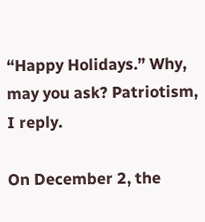“Happy Holidays.” Why, may you ask? Patriotism, I reply.

On December 2, the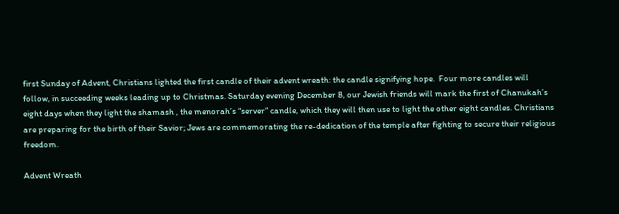first Sunday of Advent, Christians lighted the first candle of their advent wreath: the candle signifying hope.  Four more candles will follow, in succeeding weeks leading up to Christmas. Saturday evening December 8, our Jewish friends will mark the first of Chanukah’s eight days when they light the shamash , the menorah’s “server” candle, which they will then use to light the other eight candles. Christians are preparing for the birth of their Savior; Jews are commemorating the re-dedication of the temple after fighting to secure their religious freedom.

Advent Wreath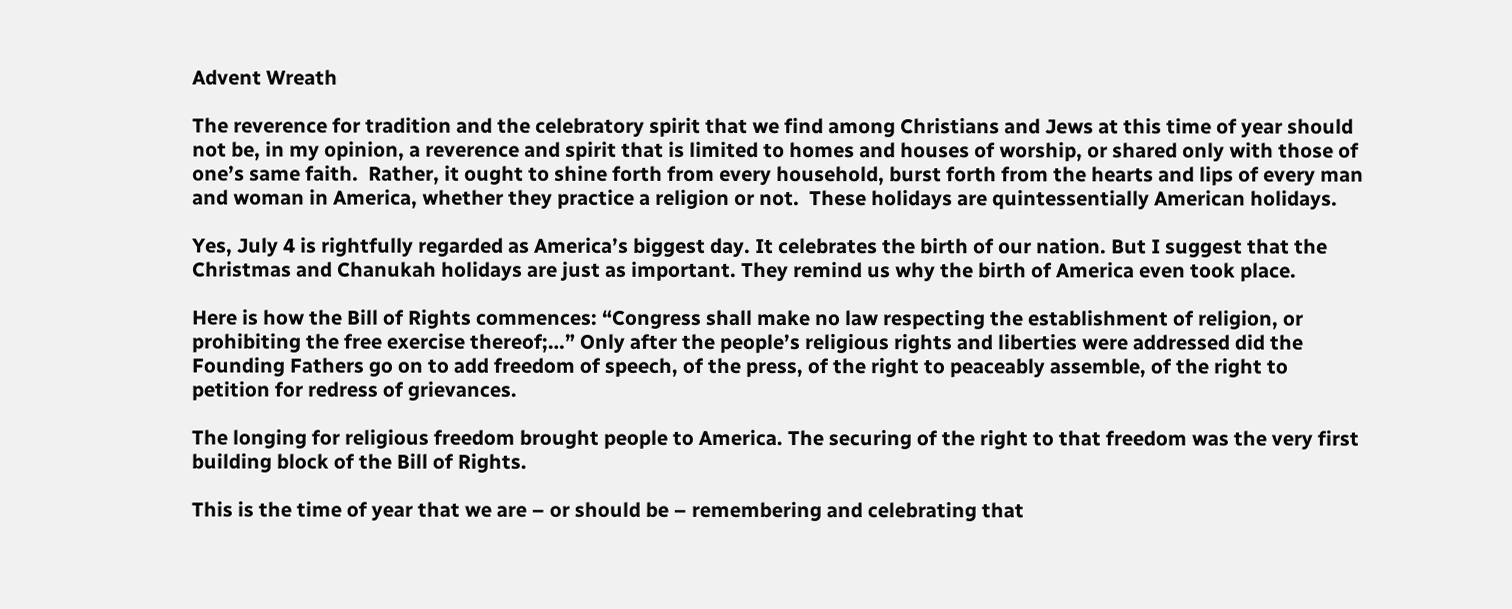Advent Wreath

The reverence for tradition and the celebratory spirit that we find among Christians and Jews at this time of year should not be, in my opinion, a reverence and spirit that is limited to homes and houses of worship, or shared only with those of one’s same faith.  Rather, it ought to shine forth from every household, burst forth from the hearts and lips of every man and woman in America, whether they practice a religion or not.  These holidays are quintessentially American holidays.

Yes, July 4 is rightfully regarded as America’s biggest day. It celebrates the birth of our nation. But I suggest that the Christmas and Chanukah holidays are just as important. They remind us why the birth of America even took place.

Here is how the Bill of Rights commences: “Congress shall make no law respecting the establishment of religion, or prohibiting the free exercise thereof;…” Only after the people’s religious rights and liberties were addressed did the Founding Fathers go on to add freedom of speech, of the press, of the right to peaceably assemble, of the right to petition for redress of grievances.

The longing for religious freedom brought people to America. The securing of the right to that freedom was the very first building block of the Bill of Rights.

This is the time of year that we are – or should be – remembering and celebrating that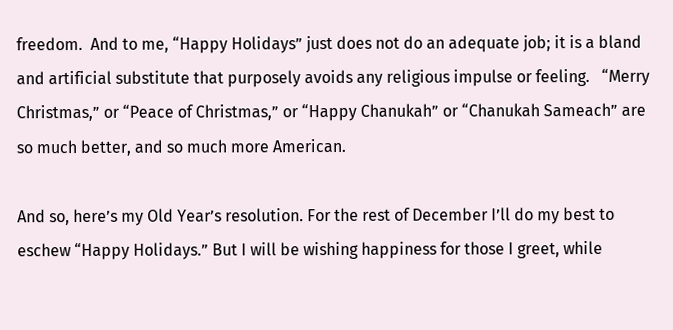freedom.  And to me, “Happy Holidays” just does not do an adequate job; it is a bland and artificial substitute that purposely avoids any religious impulse or feeling.   “Merry Christmas,” or “Peace of Christmas,” or “Happy Chanukah” or “Chanukah Sameach” are so much better, and so much more American.

And so, here’s my Old Year’s resolution. For the rest of December I’ll do my best to eschew “Happy Holidays.” But I will be wishing happiness for those I greet, while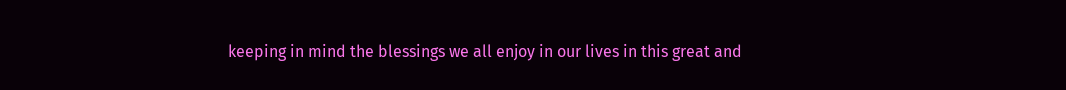keeping in mind the blessings we all enjoy in our lives in this great and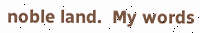noble land.  My words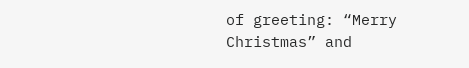of greeting: “Merry Christmas” and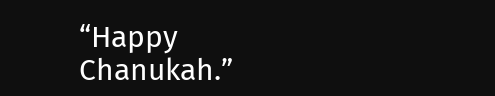“Happy Chanukah.”